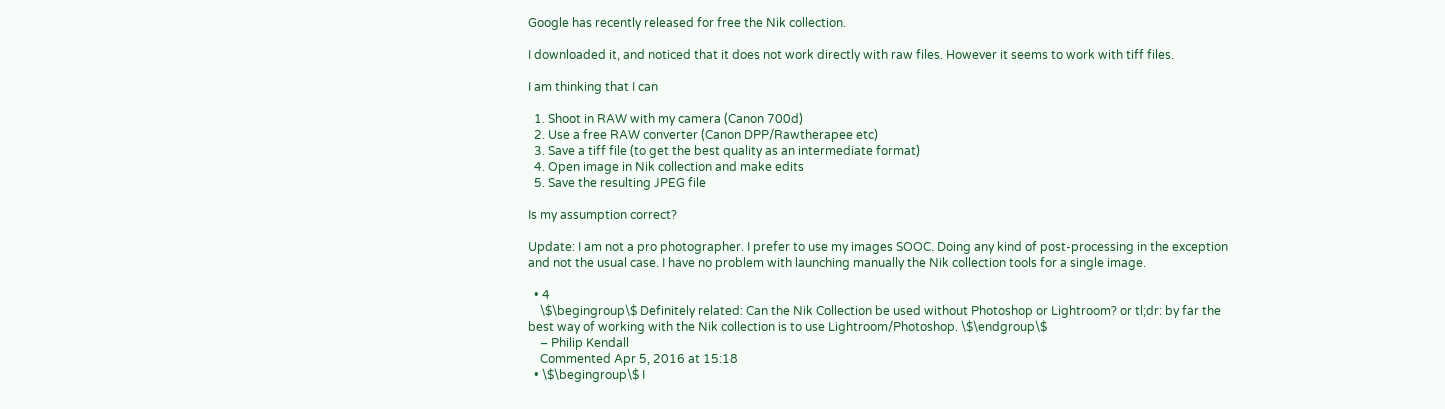Google has recently released for free the Nik collection.

I downloaded it, and noticed that it does not work directly with raw files. However it seems to work with tiff files.

I am thinking that I can

  1. Shoot in RAW with my camera (Canon 700d)
  2. Use a free RAW converter (Canon DPP/Rawtherapee etc)
  3. Save a tiff file (to get the best quality as an intermediate format)
  4. Open image in Nik collection and make edits
  5. Save the resulting JPEG file

Is my assumption correct?

Update: I am not a pro photographer. I prefer to use my images SOOC. Doing any kind of post-processing in the exception and not the usual case. I have no problem with launching manually the Nik collection tools for a single image.

  • 4
    \$\begingroup\$ Definitely related: Can the Nik Collection be used without Photoshop or Lightroom? or tl;dr: by far the best way of working with the Nik collection is to use Lightroom/Photoshop. \$\endgroup\$
    – Philip Kendall
    Commented Apr 5, 2016 at 15:18
  • \$\begingroup\$ I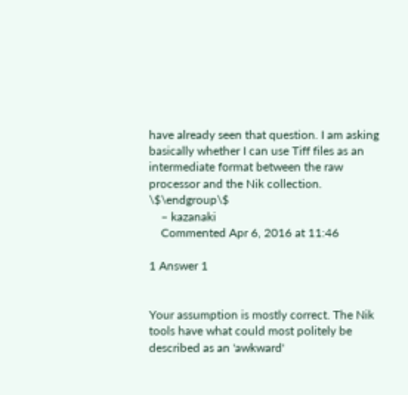have already seen that question. I am asking basically whether I can use Tiff files as an intermediate format between the raw processor and the Nik collection. \$\endgroup\$
    – kazanaki
    Commented Apr 6, 2016 at 11:46

1 Answer 1


Your assumption is mostly correct. The Nik tools have what could most politely be described as an 'awkward'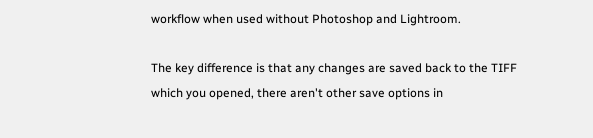workflow when used without Photoshop and Lightroom.

The key difference is that any changes are saved back to the TIFF which you opened, there aren't other save options in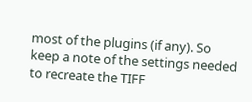most of the plugins (if any). So keep a note of the settings needed to recreate the TIFF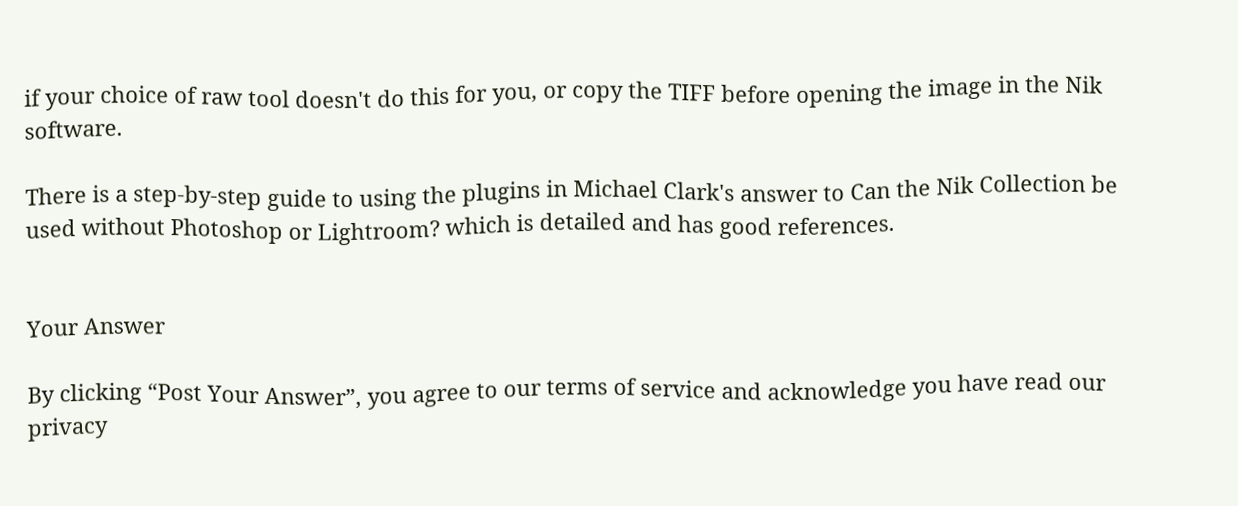if your choice of raw tool doesn't do this for you, or copy the TIFF before opening the image in the Nik software.

There is a step-by-step guide to using the plugins in Michael Clark's answer to Can the Nik Collection be used without Photoshop or Lightroom? which is detailed and has good references.


Your Answer

By clicking “Post Your Answer”, you agree to our terms of service and acknowledge you have read our privacy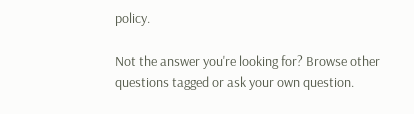policy.

Not the answer you're looking for? Browse other questions tagged or ask your own question.